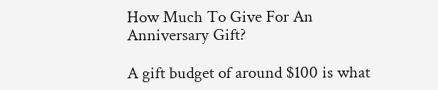How Much To Give For An Anniversary Gift?

A gift budget of around $100 is what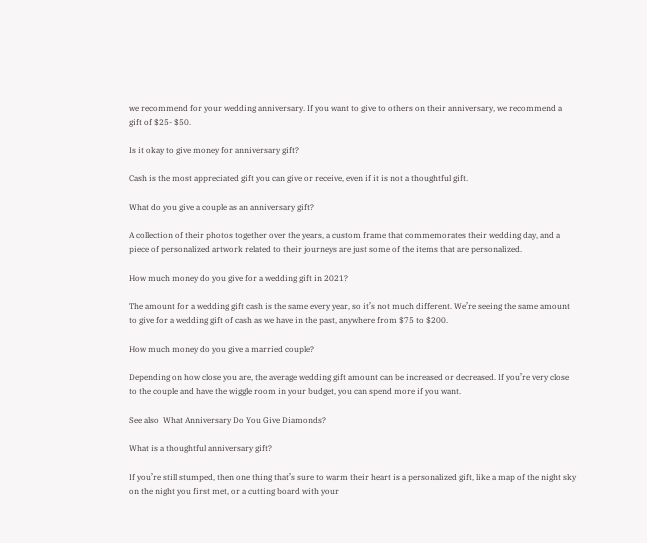we recommend for your wedding anniversary. If you want to give to others on their anniversary, we recommend a gift of $25- $50.

Is it okay to give money for anniversary gift?

Cash is the most appreciated gift you can give or receive, even if it is not a thoughtful gift.

What do you give a couple as an anniversary gift?

A collection of their photos together over the years, a custom frame that commemorates their wedding day, and a piece of personalized artwork related to their journeys are just some of the items that are personalized.

How much money do you give for a wedding gift in 2021?

The amount for a wedding gift cash is the same every year, so it’s not much different. We’re seeing the same amount to give for a wedding gift of cash as we have in the past, anywhere from $75 to $200.

How much money do you give a married couple?

Depending on how close you are, the average wedding gift amount can be increased or decreased. If you’re very close to the couple and have the wiggle room in your budget, you can spend more if you want.

See also  What Anniversary Do You Give Diamonds?

What is a thoughtful anniversary gift?

If you’re still stumped, then one thing that’s sure to warm their heart is a personalized gift, like a map of the night sky on the night you first met, or a cutting board with your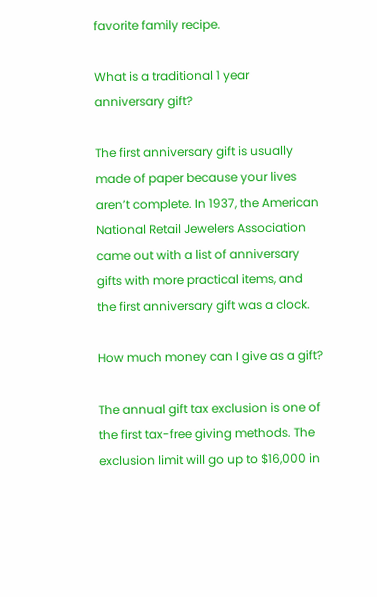favorite family recipe.

What is a traditional 1 year anniversary gift?

The first anniversary gift is usually made of paper because your lives aren’t complete. In 1937, the American National Retail Jewelers Association came out with a list of anniversary gifts with more practical items, and the first anniversary gift was a clock.

How much money can I give as a gift?

The annual gift tax exclusion is one of the first tax-free giving methods. The exclusion limit will go up to $16,000 in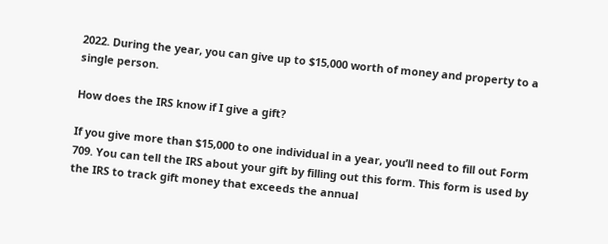2022. During the year, you can give up to $15,000 worth of money and property to a single person.

How does the IRS know if I give a gift?

If you give more than $15,000 to one individual in a year, you’ll need to fill out Form 709. You can tell the IRS about your gift by filling out this form. This form is used by the IRS to track gift money that exceeds the annual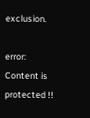exclusion.

error: Content is protected !!